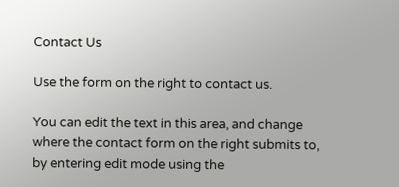Contact Us

Use the form on the right to contact us.

You can edit the text in this area, and change where the contact form on the right submits to, by entering edit mode using the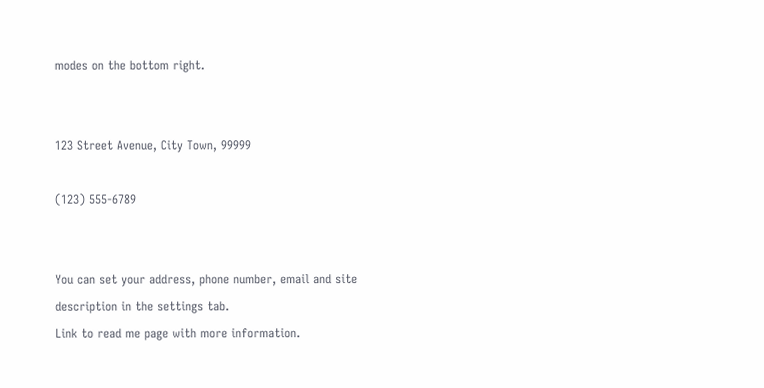modes on the bottom right.


123 Street Avenue, City Town, 99999

(123) 555-6789


You can set your address, phone number, email and site description in the settings tab.
Link to read me page with more information.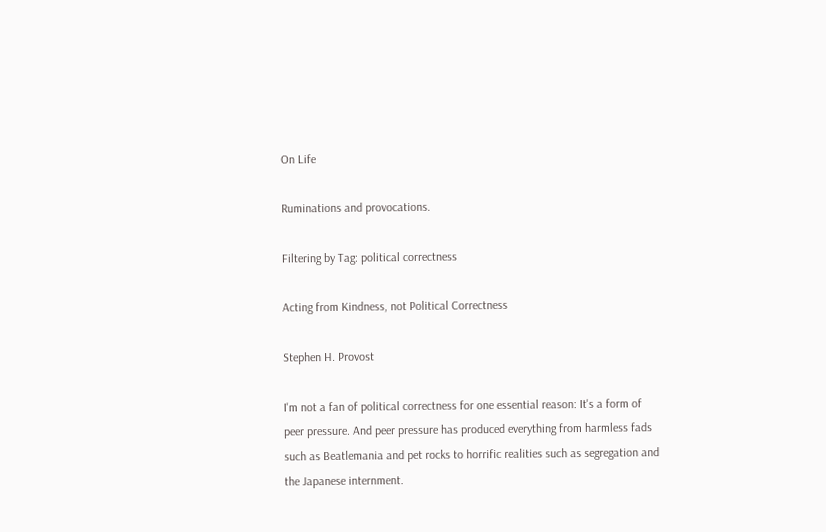On Life

Ruminations and provocations.

Filtering by Tag: political correctness

Acting from Kindness, not Political Correctness

Stephen H. Provost

I'm not a fan of political correctness for one essential reason: It's a form of peer pressure. And peer pressure has produced everything from harmless fads such as Beatlemania and pet rocks to horrific realities such as segregation and the Japanese internment.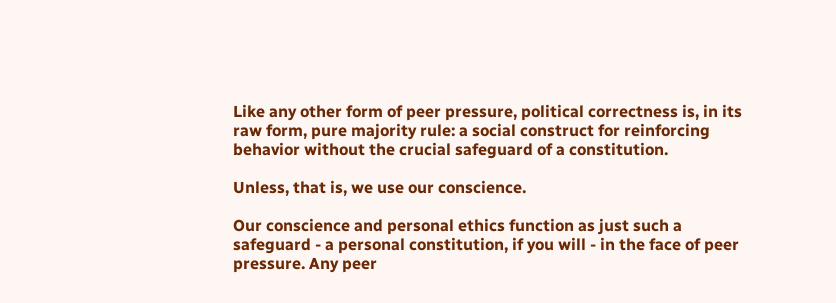Like any other form of peer pressure, political correctness is, in its raw form, pure majority rule: a social construct for reinforcing behavior without the crucial safeguard of a constitution.

Unless, that is, we use our conscience.

Our conscience and personal ethics function as just such a safeguard - a personal constitution, if you will - in the face of peer pressure. Any peer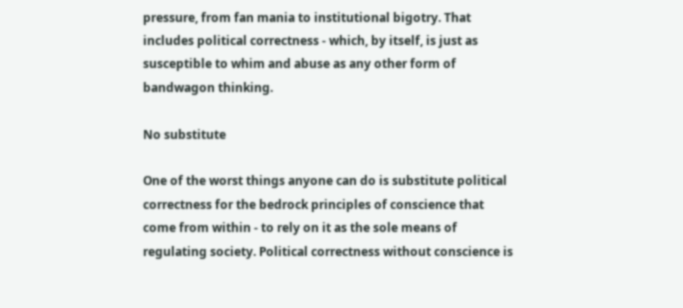pressure, from fan mania to institutional bigotry. That includes political correctness - which, by itself, is just as susceptible to whim and abuse as any other form of bandwagon thinking.

No substitute

One of the worst things anyone can do is substitute political correctness for the bedrock principles of conscience that come from within - to rely on it as the sole means of regulating society. Political correctness without conscience is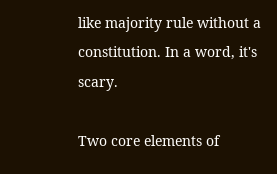like majority rule without a constitution. In a word, it's scary.

Two core elements of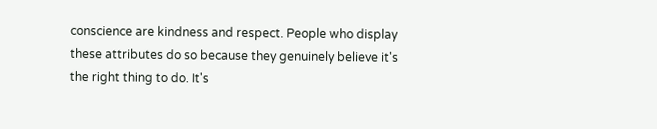conscience are kindness and respect. People who display these attributes do so because they genuinely believe it's the right thing to do. It's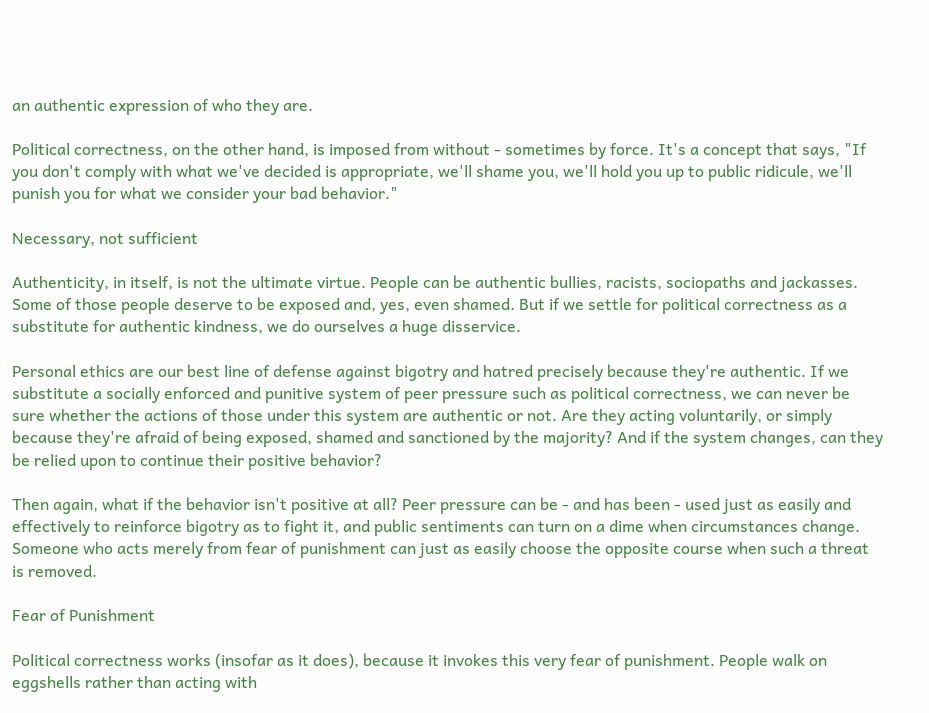an authentic expression of who they are.

Political correctness, on the other hand, is imposed from without - sometimes by force. It's a concept that says, "If you don't comply with what we've decided is appropriate, we'll shame you, we'll hold you up to public ridicule, we'll punish you for what we consider your bad behavior."

Necessary, not sufficient

Authenticity, in itself, is not the ultimate virtue. People can be authentic bullies, racists, sociopaths and jackasses. Some of those people deserve to be exposed and, yes, even shamed. But if we settle for political correctness as a substitute for authentic kindness, we do ourselves a huge disservice.

Personal ethics are our best line of defense against bigotry and hatred precisely because they're authentic. If we substitute a socially enforced and punitive system of peer pressure such as political correctness, we can never be sure whether the actions of those under this system are authentic or not. Are they acting voluntarily, or simply because they're afraid of being exposed, shamed and sanctioned by the majority? And if the system changes, can they be relied upon to continue their positive behavior?

Then again, what if the behavior isn't positive at all? Peer pressure can be - and has been - used just as easily and effectively to reinforce bigotry as to fight it, and public sentiments can turn on a dime when circumstances change. Someone who acts merely from fear of punishment can just as easily choose the opposite course when such a threat is removed.

Fear of Punishment

Political correctness works (insofar as it does), because it invokes this very fear of punishment. People walk on eggshells rather than acting with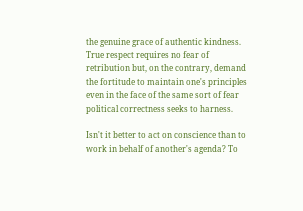the genuine grace of authentic kindness. True respect requires no fear of retribution but, on the contrary, demand the fortitude to maintain one's principles even in the face of the same sort of fear political correctness seeks to harness.

Isn't it better to act on conscience than to work in behalf of another's agenda? To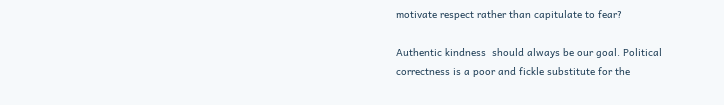motivate respect rather than capitulate to fear?

Authentic kindness  should always be our goal. Political correctness is a poor and fickle substitute for the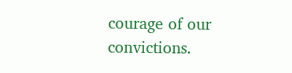courage of our convictions.